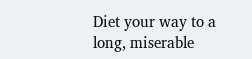Diet your way to a long, miserable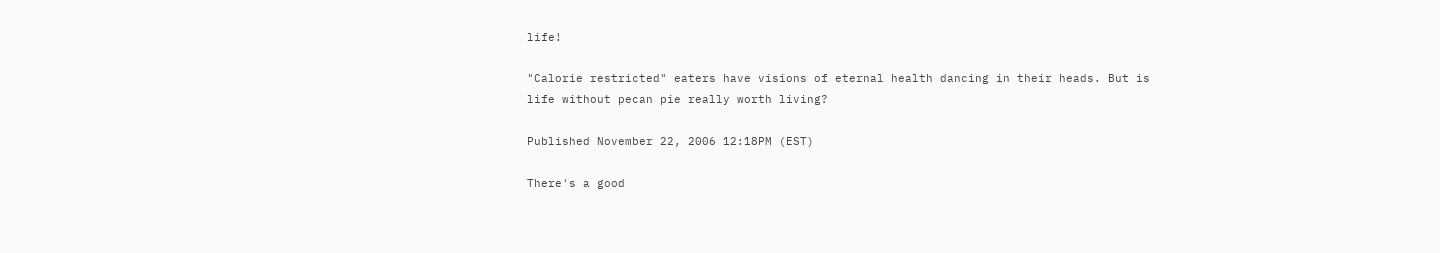life!

"Calorie restricted" eaters have visions of eternal health dancing in their heads. But is life without pecan pie really worth living?

Published November 22, 2006 12:18PM (EST)

There's a good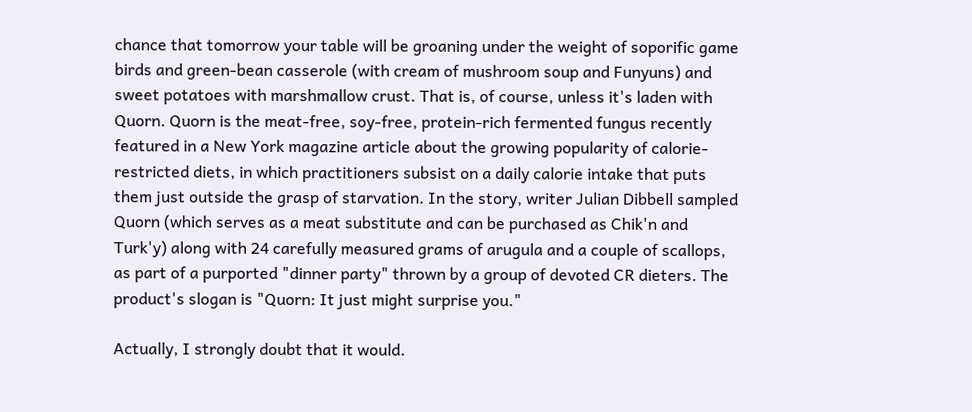chance that tomorrow your table will be groaning under the weight of soporific game birds and green-bean casserole (with cream of mushroom soup and Funyuns) and sweet potatoes with marshmallow crust. That is, of course, unless it's laden with Quorn. Quorn is the meat-free, soy-free, protein-rich fermented fungus recently featured in a New York magazine article about the growing popularity of calorie-restricted diets, in which practitioners subsist on a daily calorie intake that puts them just outside the grasp of starvation. In the story, writer Julian Dibbell sampled Quorn (which serves as a meat substitute and can be purchased as Chik'n and Turk'y) along with 24 carefully measured grams of arugula and a couple of scallops, as part of a purported "dinner party" thrown by a group of devoted CR dieters. The product's slogan is "Quorn: It just might surprise you."

Actually, I strongly doubt that it would.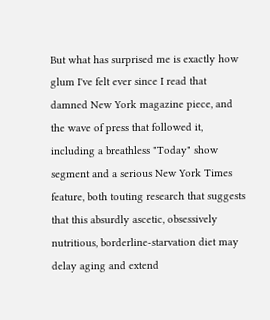But what has surprised me is exactly how glum I've felt ever since I read that damned New York magazine piece, and the wave of press that followed it, including a breathless "Today" show segment and a serious New York Times feature, both touting research that suggests that this absurdly ascetic, obsessively nutritious, borderline-starvation diet may delay aging and extend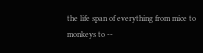the life span of everything from mice to monkeys to --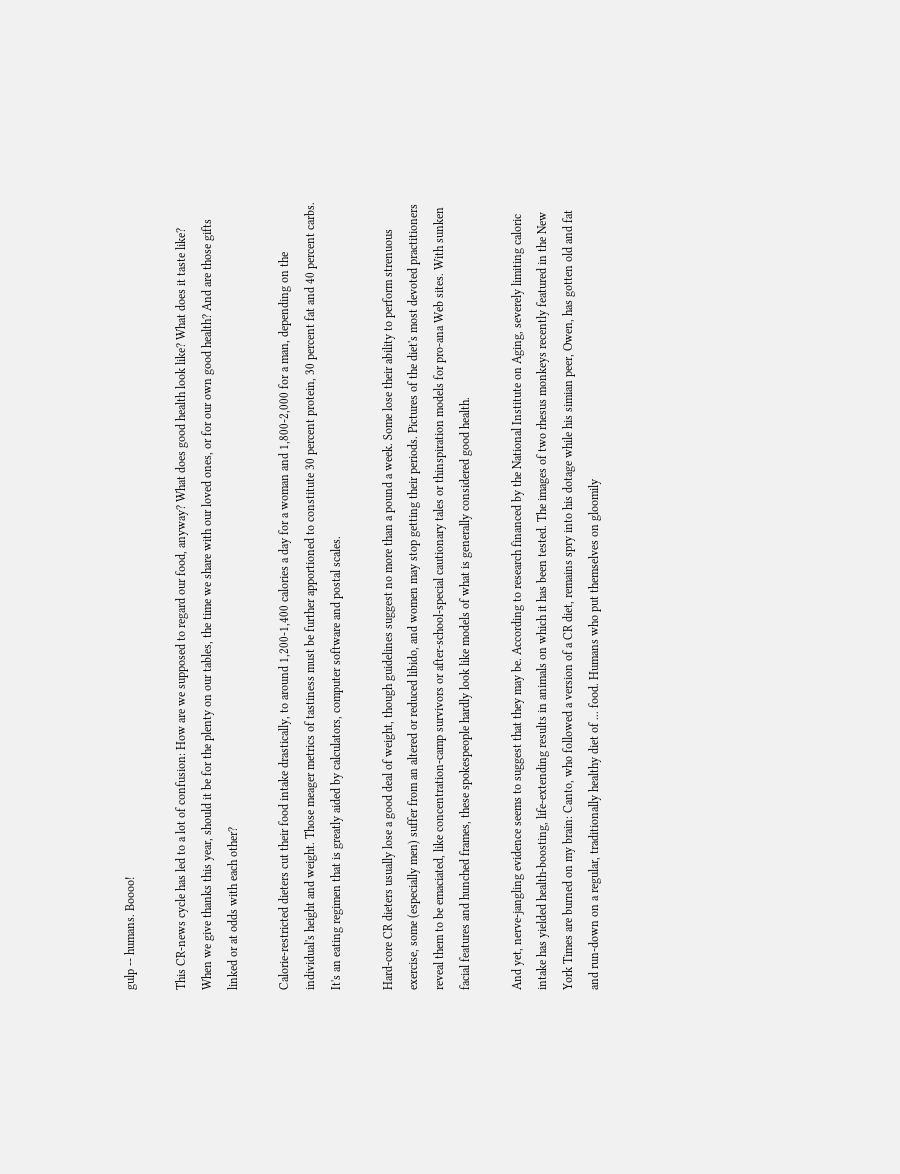gulp -- humans. Boooo!

This CR-news cycle has led to a lot of confusion: How are we supposed to regard our food, anyway? What does good health look like? What does it taste like? When we give thanks this year, should it be for the plenty on our tables, the time we share with our loved ones, or for our own good health? And are those gifts linked or at odds with each other?

Calorie-restricted dieters cut their food intake drastically, to around 1,200-1,400 calories a day for a woman and 1,800-2,000 for a man, depending on the individual's height and weight. Those meager metrics of tastiness must be further apportioned to constitute 30 percent protein, 30 percent fat and 40 percent carbs. It's an eating regimen that is greatly aided by calculators, computer software and postal scales.

Hard-core CR dieters usually lose a good deal of weight, though guidelines suggest no more than a pound a week. Some lose their ability to perform strenuous exercise, some (especially men) suffer from an altered or reduced libido, and women may stop getting their periods. Pictures of the diet's most devoted practitioners reveal them to be emaciated, like concentration-camp survivors or after-school-special cautionary tales or thinspiration models for pro-ana Web sites. With sunken facial features and hunched frames, these spokespeople hardly look like models of what is generally considered good health.

And yet, nerve-jangling evidence seems to suggest that they may be. According to research financed by the National Institute on Aging, severely limiting caloric intake has yielded health-boosting, life-extending results in animals on which it has been tested. The images of two rhesus monkeys recently featured in the New York Times are burned on my brain: Canto, who followed a version of a CR diet, remains spry into his dotage while his simian peer, Owen, has gotten old and fat and run-down on a regular, traditionally healthy diet of ... food. Humans who put themselves on gloomily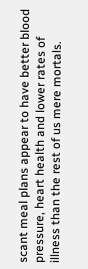scant meal plans appear to have better blood pressure, heart health and lower rates of illness than the rest of us mere mortals.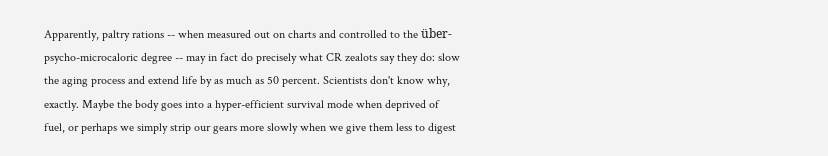Apparently, paltry rations -- when measured out on charts and controlled to the über-psycho-microcaloric degree -- may in fact do precisely what CR zealots say they do: slow the aging process and extend life by as much as 50 percent. Scientists don't know why, exactly. Maybe the body goes into a hyper-efficient survival mode when deprived of fuel, or perhaps we simply strip our gears more slowly when we give them less to digest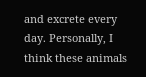and excrete every day. Personally, I think these animals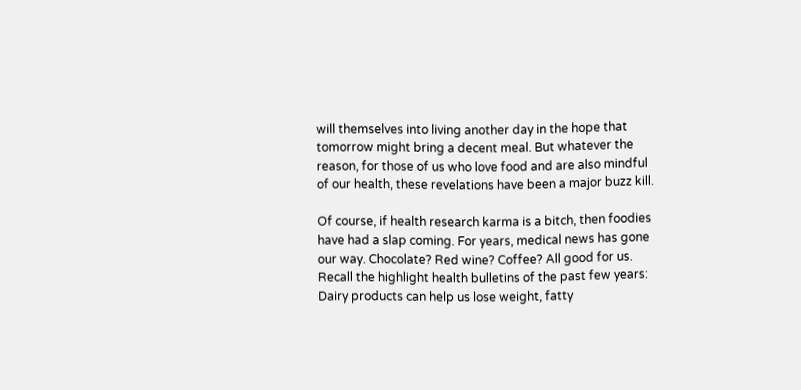will themselves into living another day in the hope that tomorrow might bring a decent meal. But whatever the reason, for those of us who love food and are also mindful of our health, these revelations have been a major buzz kill.

Of course, if health research karma is a bitch, then foodies have had a slap coming. For years, medical news has gone our way. Chocolate? Red wine? Coffee? All good for us. Recall the highlight health bulletins of the past few years: Dairy products can help us lose weight, fatty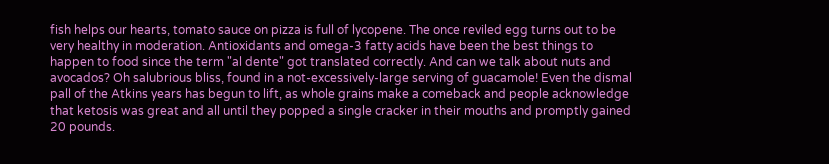fish helps our hearts, tomato sauce on pizza is full of lycopene. The once reviled egg turns out to be very healthy in moderation. Antioxidants and omega-3 fatty acids have been the best things to happen to food since the term "al dente" got translated correctly. And can we talk about nuts and avocados? Oh salubrious bliss, found in a not-excessively-large serving of guacamole! Even the dismal pall of the Atkins years has begun to lift, as whole grains make a comeback and people acknowledge that ketosis was great and all until they popped a single cracker in their mouths and promptly gained 20 pounds.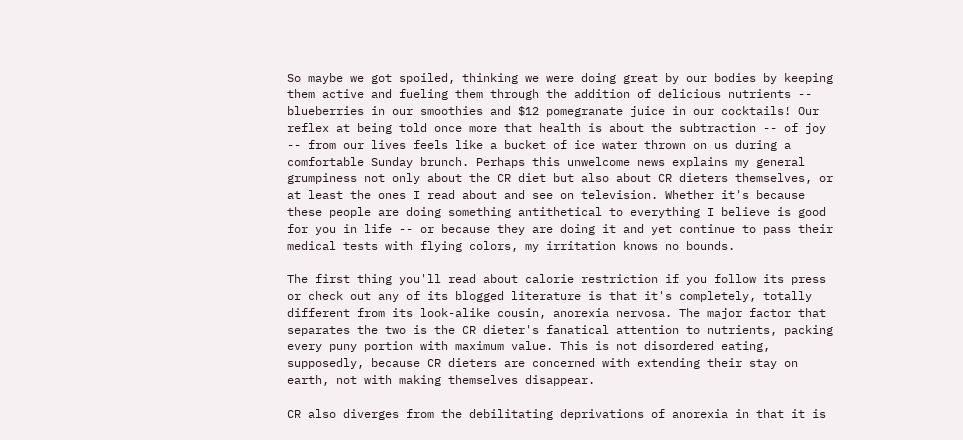So maybe we got spoiled, thinking we were doing great by our bodies by keeping them active and fueling them through the addition of delicious nutrients -- blueberries in our smoothies and $12 pomegranate juice in our cocktails! Our reflex at being told once more that health is about the subtraction -- of joy -- from our lives feels like a bucket of ice water thrown on us during a comfortable Sunday brunch. Perhaps this unwelcome news explains my general grumpiness not only about the CR diet but also about CR dieters themselves, or at least the ones I read about and see on television. Whether it's because these people are doing something antithetical to everything I believe is good for you in life -- or because they are doing it and yet continue to pass their medical tests with flying colors, my irritation knows no bounds.

The first thing you'll read about calorie restriction if you follow its press or check out any of its blogged literature is that it's completely, totally different from its look-alike cousin, anorexia nervosa. The major factor that separates the two is the CR dieter's fanatical attention to nutrients, packing every puny portion with maximum value. This is not disordered eating, supposedly, because CR dieters are concerned with extending their stay on earth, not with making themselves disappear.

CR also diverges from the debilitating deprivations of anorexia in that it is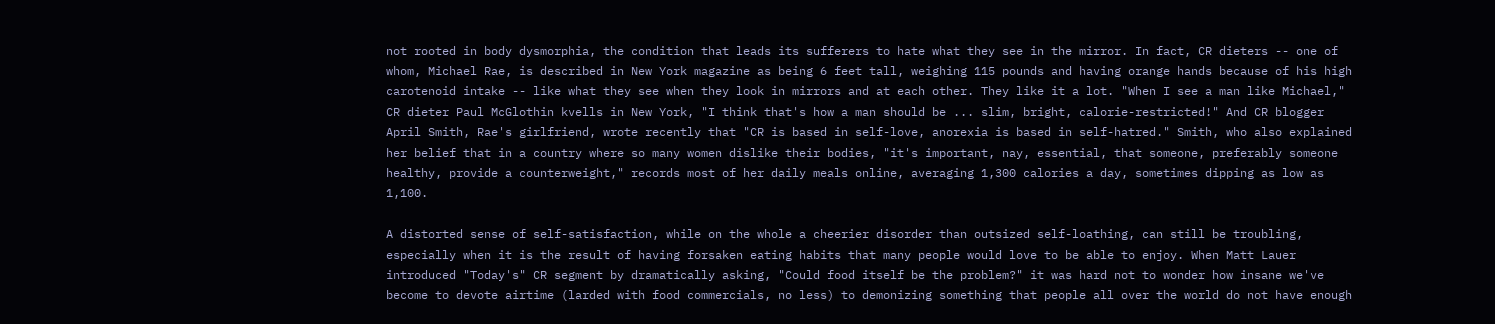not rooted in body dysmorphia, the condition that leads its sufferers to hate what they see in the mirror. In fact, CR dieters -- one of whom, Michael Rae, is described in New York magazine as being 6 feet tall, weighing 115 pounds and having orange hands because of his high carotenoid intake -- like what they see when they look in mirrors and at each other. They like it a lot. "When I see a man like Michael," CR dieter Paul McGlothin kvells in New York, "I think that's how a man should be ... slim, bright, calorie-restricted!" And CR blogger April Smith, Rae's girlfriend, wrote recently that "CR is based in self-love, anorexia is based in self-hatred." Smith, who also explained her belief that in a country where so many women dislike their bodies, "it's important, nay, essential, that someone, preferably someone healthy, provide a counterweight," records most of her daily meals online, averaging 1,300 calories a day, sometimes dipping as low as 1,100.

A distorted sense of self-satisfaction, while on the whole a cheerier disorder than outsized self-loathing, can still be troubling, especially when it is the result of having forsaken eating habits that many people would love to be able to enjoy. When Matt Lauer introduced "Today's" CR segment by dramatically asking, "Could food itself be the problem?" it was hard not to wonder how insane we've become to devote airtime (larded with food commercials, no less) to demonizing something that people all over the world do not have enough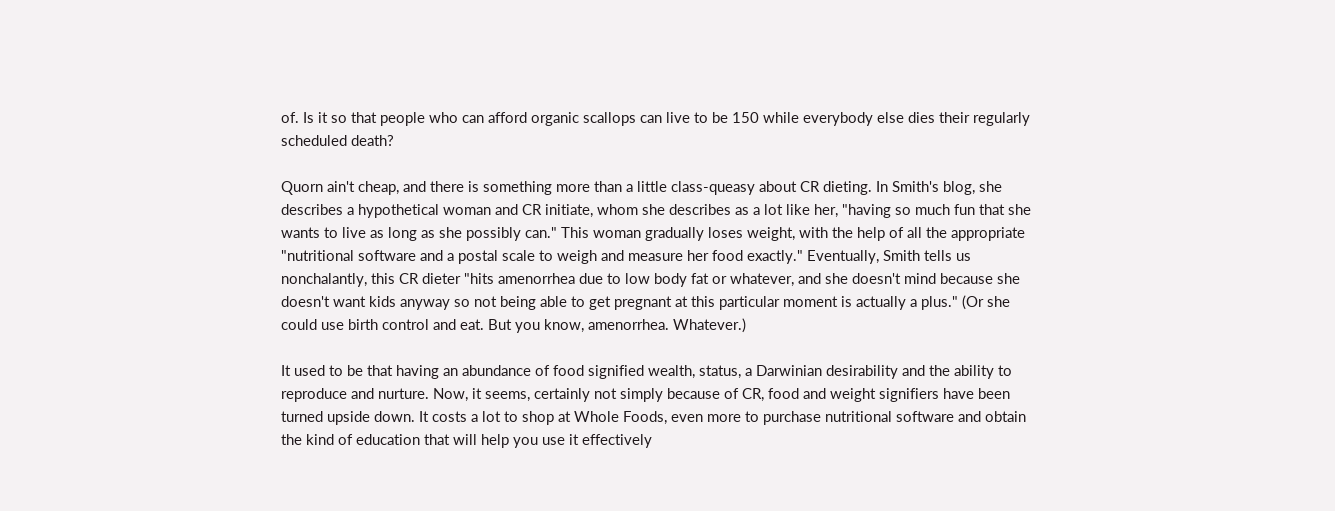of. Is it so that people who can afford organic scallops can live to be 150 while everybody else dies their regularly scheduled death?

Quorn ain't cheap, and there is something more than a little class-queasy about CR dieting. In Smith's blog, she describes a hypothetical woman and CR initiate, whom she describes as a lot like her, "having so much fun that she wants to live as long as she possibly can." This woman gradually loses weight, with the help of all the appropriate "nutritional software and a postal scale to weigh and measure her food exactly." Eventually, Smith tells us nonchalantly, this CR dieter "hits amenorrhea due to low body fat or whatever, and she doesn't mind because she doesn't want kids anyway so not being able to get pregnant at this particular moment is actually a plus." (Or she could use birth control and eat. But you know, amenorrhea. Whatever.)

It used to be that having an abundance of food signified wealth, status, a Darwinian desirability and the ability to reproduce and nurture. Now, it seems, certainly not simply because of CR, food and weight signifiers have been turned upside down. It costs a lot to shop at Whole Foods, even more to purchase nutritional software and obtain the kind of education that will help you use it effectively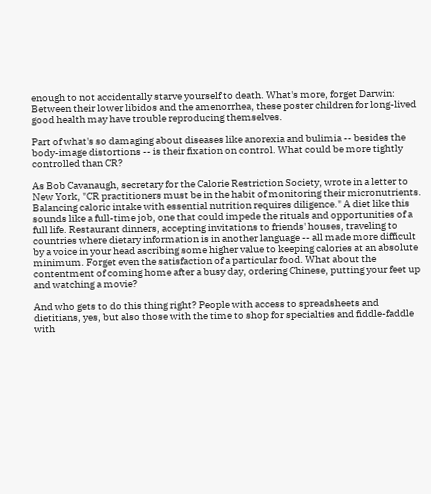enough to not accidentally starve yourself to death. What's more, forget Darwin: Between their lower libidos and the amenorrhea, these poster children for long-lived good health may have trouble reproducing themselves.

Part of what's so damaging about diseases like anorexia and bulimia -- besides the body-image distortions -- is their fixation on control. What could be more tightly controlled than CR?

As Bob Cavanaugh, secretary for the Calorie Restriction Society, wrote in a letter to New York, "CR practitioners must be in the habit of monitoring their micronutrients. Balancing caloric intake with essential nutrition requires diligence." A diet like this sounds like a full-time job, one that could impede the rituals and opportunities of a full life. Restaurant dinners, accepting invitations to friends' houses, traveling to countries where dietary information is in another language -- all made more difficult by a voice in your head ascribing some higher value to keeping calories at an absolute minimum. Forget even the satisfaction of a particular food. What about the contentment of coming home after a busy day, ordering Chinese, putting your feet up and watching a movie?

And who gets to do this thing right? People with access to spreadsheets and dietitians, yes, but also those with the time to shop for specialties and fiddle-faddle with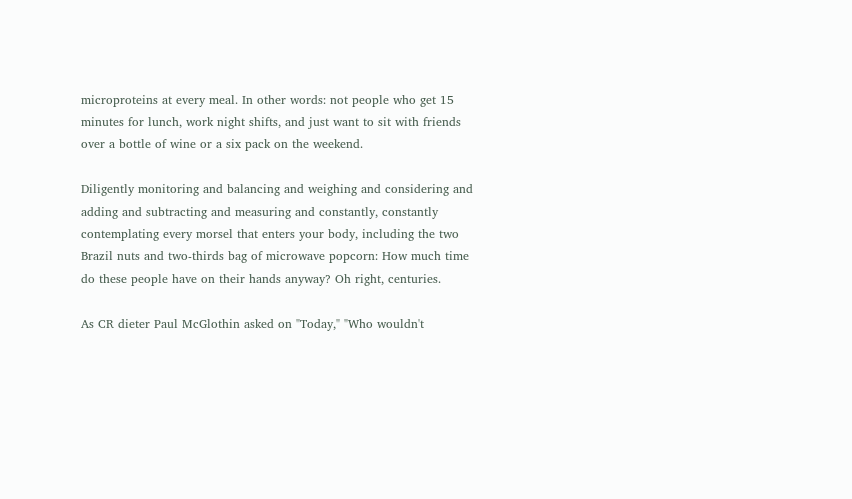microproteins at every meal. In other words: not people who get 15 minutes for lunch, work night shifts, and just want to sit with friends over a bottle of wine or a six pack on the weekend.

Diligently monitoring and balancing and weighing and considering and adding and subtracting and measuring and constantly, constantly contemplating every morsel that enters your body, including the two Brazil nuts and two-thirds bag of microwave popcorn: How much time do these people have on their hands anyway? Oh right, centuries.

As CR dieter Paul McGlothin asked on "Today," "Who wouldn't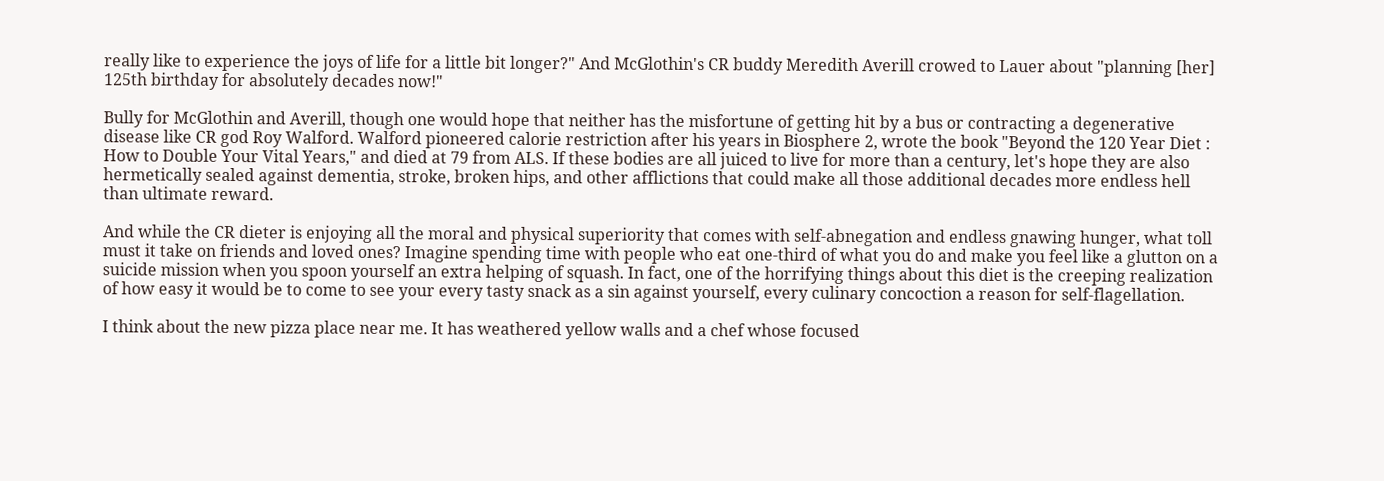really like to experience the joys of life for a little bit longer?" And McGlothin's CR buddy Meredith Averill crowed to Lauer about "planning [her] 125th birthday for absolutely decades now!"

Bully for McGlothin and Averill, though one would hope that neither has the misfortune of getting hit by a bus or contracting a degenerative disease like CR god Roy Walford. Walford pioneered calorie restriction after his years in Biosphere 2, wrote the book "Beyond the 120 Year Diet : How to Double Your Vital Years," and died at 79 from ALS. If these bodies are all juiced to live for more than a century, let's hope they are also hermetically sealed against dementia, stroke, broken hips, and other afflictions that could make all those additional decades more endless hell than ultimate reward.

And while the CR dieter is enjoying all the moral and physical superiority that comes with self-abnegation and endless gnawing hunger, what toll must it take on friends and loved ones? Imagine spending time with people who eat one-third of what you do and make you feel like a glutton on a suicide mission when you spoon yourself an extra helping of squash. In fact, one of the horrifying things about this diet is the creeping realization of how easy it would be to come to see your every tasty snack as a sin against yourself, every culinary concoction a reason for self-flagellation.

I think about the new pizza place near me. It has weathered yellow walls and a chef whose focused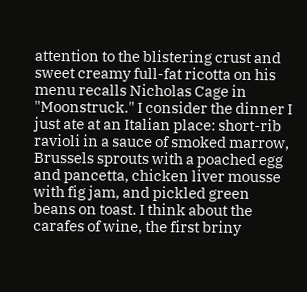attention to the blistering crust and sweet creamy full-fat ricotta on his menu recalls Nicholas Cage in "Moonstruck." I consider the dinner I just ate at an Italian place: short-rib ravioli in a sauce of smoked marrow, Brussels sprouts with a poached egg and pancetta, chicken liver mousse with fig jam, and pickled green beans on toast. I think about the carafes of wine, the first briny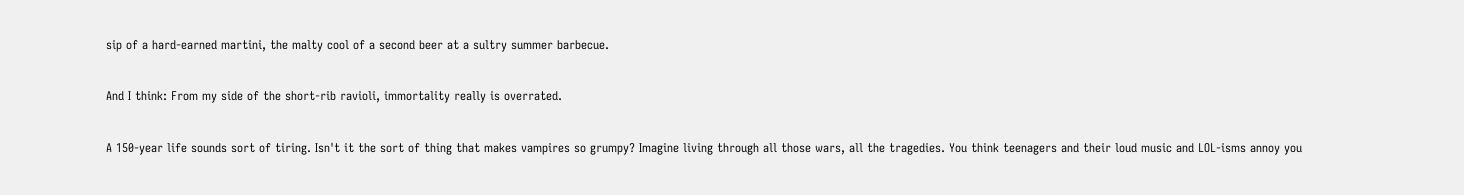sip of a hard-earned martini, the malty cool of a second beer at a sultry summer barbecue.

And I think: From my side of the short-rib ravioli, immortality really is overrated.

A 150-year life sounds sort of tiring. Isn't it the sort of thing that makes vampires so grumpy? Imagine living through all those wars, all the tragedies. You think teenagers and their loud music and LOL-isms annoy you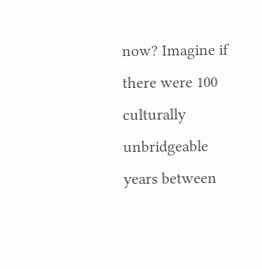now? Imagine if there were 100 culturally unbridgeable years between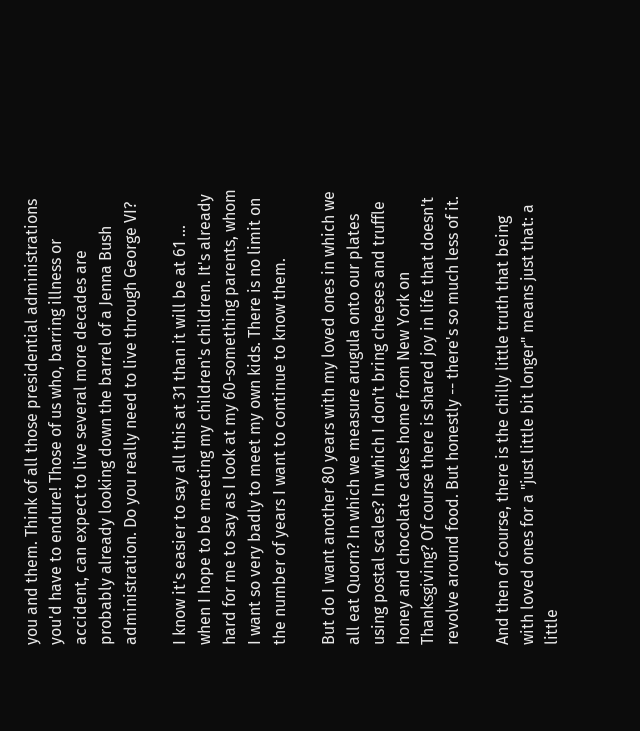you and them. Think of all those presidential administrations you'd have to endure! Those of us who, barring illness or accident, can expect to live several more decades are probably already looking down the barrel of a Jenna Bush administration. Do you really need to live through George VI?

I know it's easier to say all this at 31 than it will be at 61 ... when I hope to be meeting my children's children. It's already hard for me to say as I look at my 60-something parents, whom I want so very badly to meet my own kids. There is no limit on the number of years I want to continue to know them.

But do I want another 80 years with my loved ones in which we all eat Quorn? In which we measure arugula onto our plates using postal scales? In which I don't bring cheeses and truffle honey and chocolate cakes home from New York on Thanksgiving? Of course there is shared joy in life that doesn't revolve around food. But honestly -- there's so much less of it.

And then of course, there is the chilly little truth that being with loved ones for a "just little bit longer" means just that: a little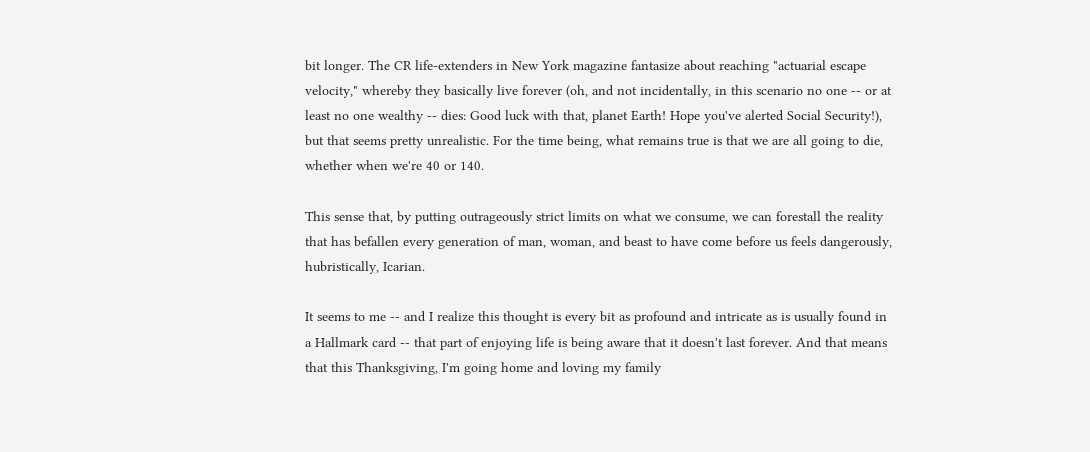bit longer. The CR life-extenders in New York magazine fantasize about reaching "actuarial escape velocity," whereby they basically live forever (oh, and not incidentally, in this scenario no one -- or at least no one wealthy -- dies: Good luck with that, planet Earth! Hope you've alerted Social Security!), but that seems pretty unrealistic. For the time being, what remains true is that we are all going to die, whether when we're 40 or 140.

This sense that, by putting outrageously strict limits on what we consume, we can forestall the reality that has befallen every generation of man, woman, and beast to have come before us feels dangerously, hubristically, Icarian.

It seems to me -- and I realize this thought is every bit as profound and intricate as is usually found in a Hallmark card -- that part of enjoying life is being aware that it doesn't last forever. And that means that this Thanksgiving, I'm going home and loving my family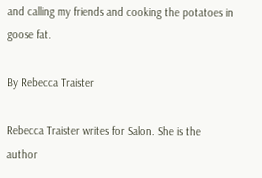and calling my friends and cooking the potatoes in goose fat.

By Rebecca Traister

Rebecca Traister writes for Salon. She is the author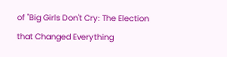of "Big Girls Don't Cry: The Election that Changed Everything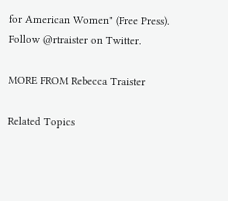for American Women" (Free Press). Follow @rtraister on Twitter.

MORE FROM Rebecca Traister

Related Topics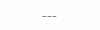---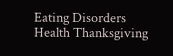Eating Disorders Health Thanksgiving